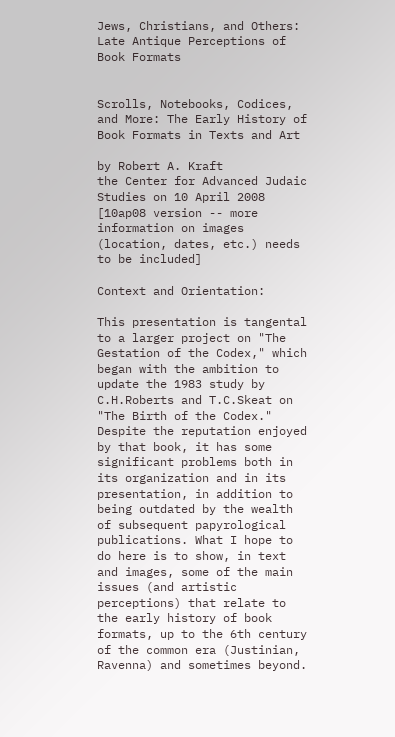Jews, Christians, and Others: Late Antique Perceptions of Book Formats


Scrolls, Notebooks, Codices, and More: The Early History of Book Formats in Texts and Art

by Robert A. Kraft
the Center for Advanced Judaic Studies on 10 April 2008 [10ap08 version -- more information on images (location, dates, etc.) needs to be included]

Context and Orientation:

This presentation is tangental to a larger project on "The Gestation of the Codex," which began with the ambition to update the 1983 study by C.H.Roberts and T.C.Skeat on "The Birth of the Codex." Despite the reputation enjoyed by that book, it has some significant problems both in its organization and in its presentation, in addition to being outdated by the wealth of subsequent papyrological publications. What I hope to do here is to show, in text and images, some of the main issues (and artistic perceptions) that relate to the early history of book formats, up to the 6th century of the common era (Justinian, Ravenna) and sometimes beyond.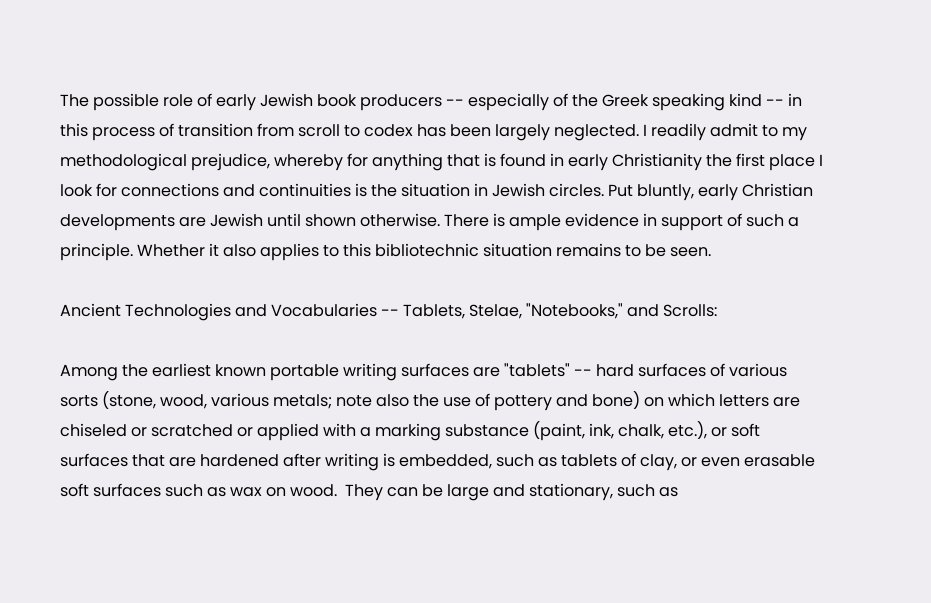The possible role of early Jewish book producers -- especially of the Greek speaking kind -- in this process of transition from scroll to codex has been largely neglected. I readily admit to my methodological prejudice, whereby for anything that is found in early Christianity the first place I look for connections and continuities is the situation in Jewish circles. Put bluntly, early Christian developments are Jewish until shown otherwise. There is ample evidence in support of such a principle. Whether it also applies to this bibliotechnic situation remains to be seen.

Ancient Technologies and Vocabularies -- Tablets, Stelae, "Notebooks," and Scrolls:

Among the earliest known portable writing surfaces are "tablets" -- hard surfaces of various sorts (stone, wood, various metals; note also the use of pottery and bone) on which letters are chiseled or scratched or applied with a marking substance (paint, ink, chalk, etc.), or soft surfaces that are hardened after writing is embedded, such as tablets of clay, or even erasable soft surfaces such as wax on wood.  They can be large and stationary, such as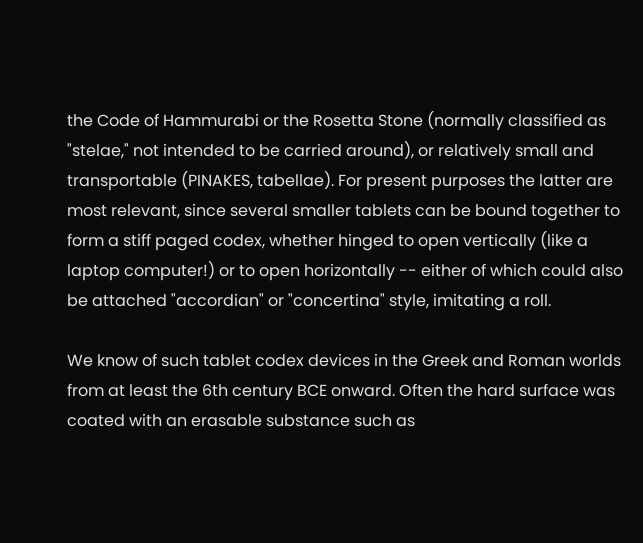the Code of Hammurabi or the Rosetta Stone (normally classified as "stelae," not intended to be carried around), or relatively small and transportable (PINAKES, tabellae). For present purposes the latter are most relevant, since several smaller tablets can be bound together to form a stiff paged codex, whether hinged to open vertically (like a laptop computer!) or to open horizontally -- either of which could also be attached "accordian" or "concertina" style, imitating a roll.

We know of such tablet codex devices in the Greek and Roman worlds from at least the 6th century BCE onward. Often the hard surface was coated with an erasable substance such as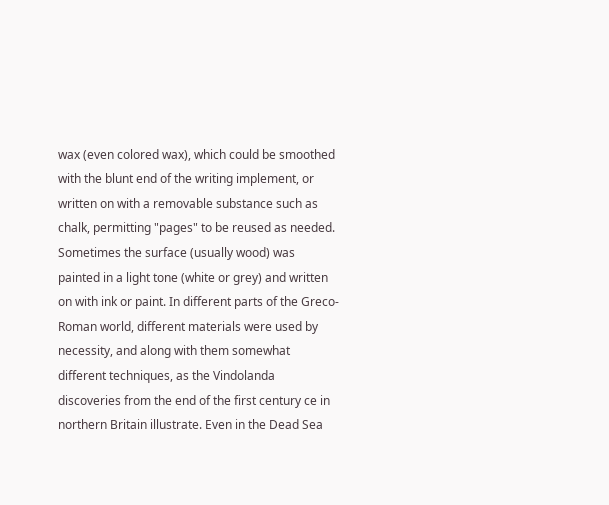wax (even colored wax), which could be smoothed with the blunt end of the writing implement, or written on with a removable substance such as chalk, permitting "pages" to be reused as needed. Sometimes the surface (usually wood) was painted in a light tone (white or grey) and written on with ink or paint. In different parts of the Greco-Roman world, different materials were used by necessity, and along with them somewhat different techniques, as the Vindolanda discoveries from the end of the first century ce in northern Britain illustrate. Even in the Dead Sea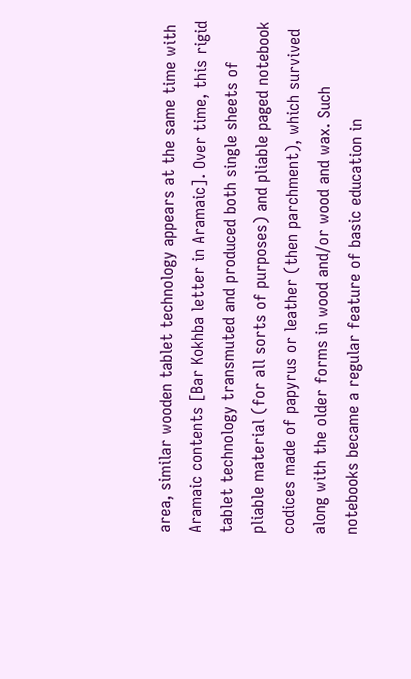area, similar wooden tablet technology appears at the same time with Aramaic contents [Bar Kokhba letter in Aramaic]. Over time, this rigid tablet technology transmuted and produced both single sheets of pliable material (for all sorts of purposes) and pliable paged notebook codices made of papyrus or leather (then parchment), which survived along with the older forms in wood and/or wood and wax. Such notebooks became a regular feature of basic education in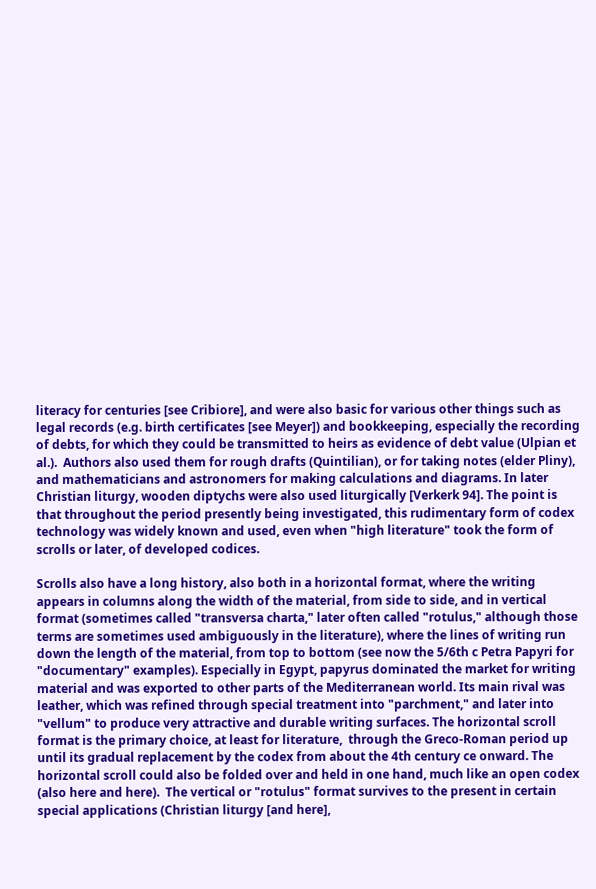literacy for centuries [see Cribiore], and were also basic for various other things such as legal records (e.g. birth certificates [see Meyer]) and bookkeeping, especially the recording of debts, for which they could be transmitted to heirs as evidence of debt value (Ulpian et al.).  Authors also used them for rough drafts (Quintilian), or for taking notes (elder Pliny), and mathematicians and astronomers for making calculations and diagrams. In later Christian liturgy, wooden diptychs were also used liturgically [Verkerk 94]. The point is that throughout the period presently being investigated, this rudimentary form of codex technology was widely known and used, even when "high literature" took the form of scrolls or later, of developed codices.

Scrolls also have a long history, also both in a horizontal format, where the writing appears in columns along the width of the material, from side to side, and in vertical format (sometimes called "transversa charta," later often called "rotulus," although those terms are sometimes used ambiguously in the literature), where the lines of writing run down the length of the material, from top to bottom (see now the 5/6th c Petra Papyri for "documentary" examples). Especially in Egypt, papyrus dominated the market for writing material and was exported to other parts of the Mediterranean world. Its main rival was leather, which was refined through special treatment into "parchment," and later into "vellum" to produce very attractive and durable writing surfaces. The horizontal scroll format is the primary choice, at least for literature,  through the Greco-Roman period up until its gradual replacement by the codex from about the 4th century ce onward. The horizontal scroll could also be folded over and held in one hand, much like an open codex (also here and here).  The vertical or "rotulus" format survives to the present in certain special applications (Christian liturgy [and here],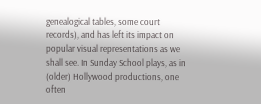genealogical tables, some court records), and has left its impact on popular visual representations as we shall see. In Sunday School plays, as in (older) Hollywood productions, one often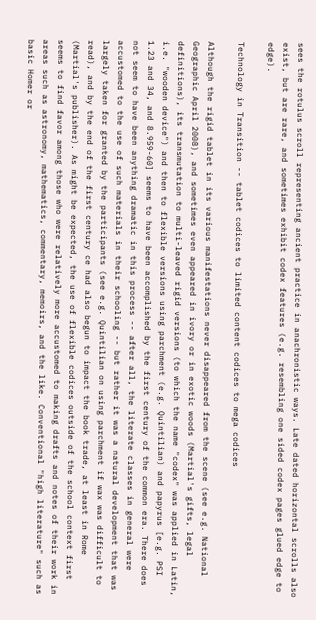sees the rotulus scroll representing ancient practice in anachronistic ways. Late dated horizontal scrolls also exist, but are rare, and sometimes exhibit codex features (e.g. resembling one sided codex pages glued edge to edge).

Technology in Transition -- tablet codices to limited content codices to mega codices

Although the rigid tablet in its various manifestations never disappeared from the scene (see e.g. National Geographic April 2008), and sometimes even appeared in ivory or in exotic woods (Martial's gifts, legal definitions), its transmutation to multi-leaved rigid versions (to which the name "codex" was applied in Latin, i.e. "wooden device") and then to flexible versions using parchment (e.g. Quintilian) and papyrus [e.g. PSI 1.23 and 34, and 8.959-60] seems to have been accomplished by the first century of the common era. There does not seem to have been anything dramatic in this process -- after all, the literate classes in general were accustomed to the use of such materials in their schooling -- but rather it was a natural development that was largely taken for granted by the participants (see e.g. Quintilian on using parchment if wax was difficult to read), and by the end of the first century ce had also begun to impact the book trade, at least in Rome (Martial's publisher). As might be expected, the use of flexible codices outside of the school context first seems to find favor among those who were relatively more accustomed to making drafts and notes of their work in areas such as astronomy, mathematics, commentary, memoirs, and the like. Conventional "high literature" such as basic Homer or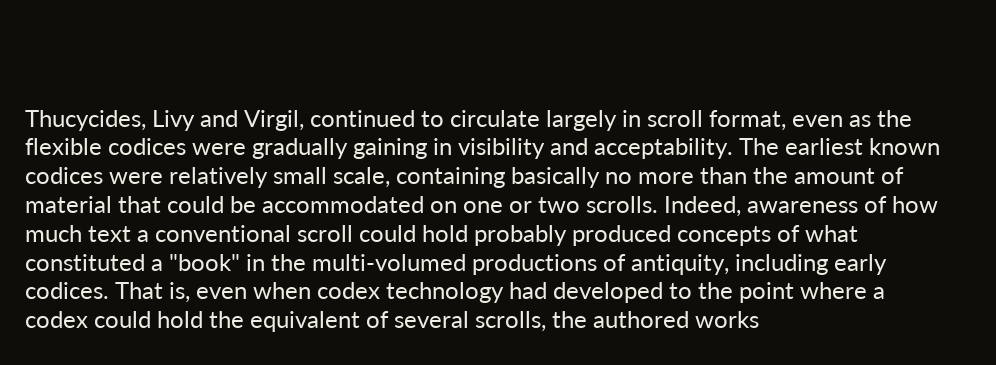Thucycides, Livy and Virgil, continued to circulate largely in scroll format, even as the flexible codices were gradually gaining in visibility and acceptability. The earliest known codices were relatively small scale, containing basically no more than the amount of material that could be accommodated on one or two scrolls. Indeed, awareness of how much text a conventional scroll could hold probably produced concepts of what constituted a "book" in the multi-volumed productions of antiquity, including early codices. That is, even when codex technology had developed to the point where a codex could hold the equivalent of several scrolls, the authored works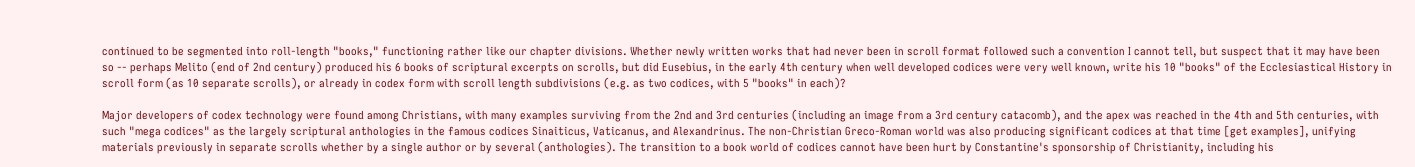continued to be segmented into roll-length "books," functioning rather like our chapter divisions. Whether newly written works that had never been in scroll format followed such a convention I cannot tell, but suspect that it may have been so -- perhaps Melito (end of 2nd century) produced his 6 books of scriptural excerpts on scrolls, but did Eusebius, in the early 4th century when well developed codices were very well known, write his 10 "books" of the Ecclesiastical History in scroll form (as 10 separate scrolls), or already in codex form with scroll length subdivisions (e.g. as two codices, with 5 "books" in each)?

Major developers of codex technology were found among Christians, with many examples surviving from the 2nd and 3rd centuries (including an image from a 3rd century catacomb), and the apex was reached in the 4th and 5th centuries, with such "mega codices" as the largely scriptural anthologies in the famous codices Sinaiticus, Vaticanus, and Alexandrinus. The non-Christian Greco-Roman world was also producing significant codices at that time [get examples], unifying materials previously in separate scrolls whether by a single author or by several (anthologies). The transition to a book world of codices cannot have been hurt by Constantine's sponsorship of Christianity, including his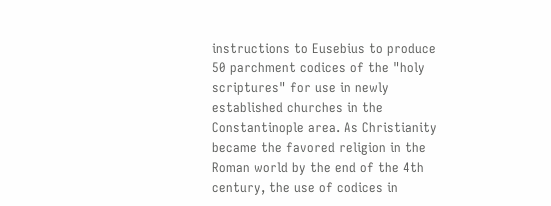instructions to Eusebius to produce 50 parchment codices of the "holy scriptures" for use in newly established churches in the Constantinople area. As Christianity became the favored religion in the Roman world by the end of the 4th century, the use of codices in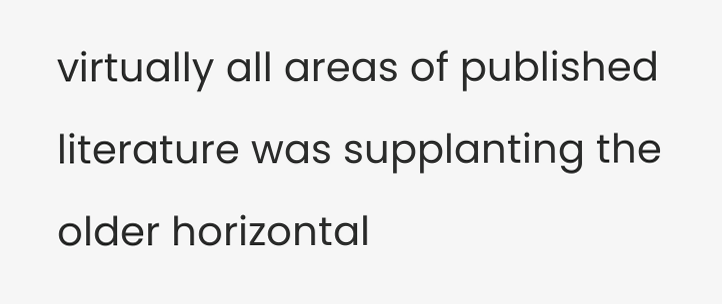virtually all areas of published literature was supplanting the older horizontal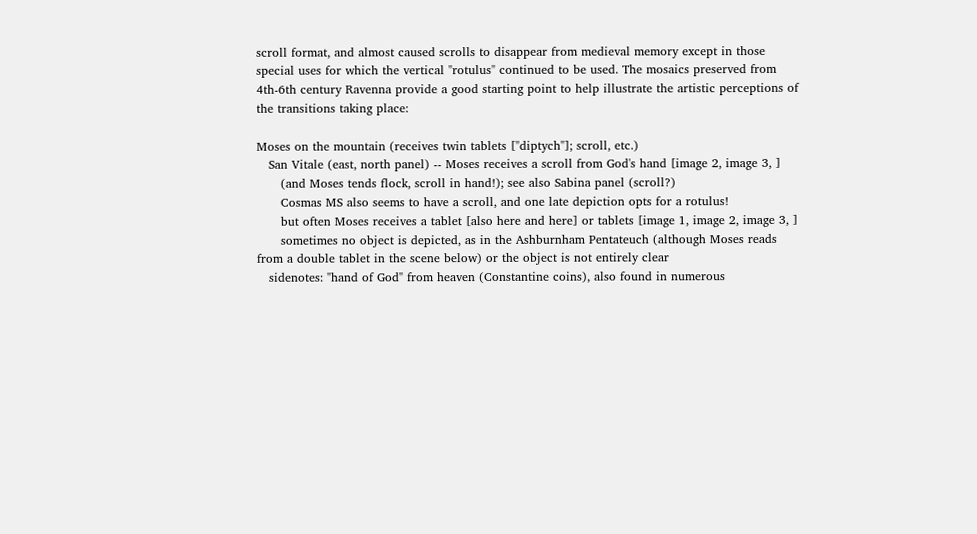scroll format, and almost caused scrolls to disappear from medieval memory except in those special uses for which the vertical "rotulus" continued to be used. The mosaics preserved from 4th-6th century Ravenna provide a good starting point to help illustrate the artistic perceptions of the transitions taking place:

Moses on the mountain (receives twin tablets ["diptych"]; scroll, etc.)
   San Vitale (east, north panel) -- Moses receives a scroll from God's hand [image 2, image 3, ]
      (and Moses tends flock, scroll in hand!); see also Sabina panel (scroll?)
      Cosmas MS also seems to have a scroll, and one late depiction opts for a rotulus!
      but often Moses receives a tablet [also here and here] or tablets [image 1, image 2, image 3, ]
      sometimes no object is depicted, as in the Ashburnham Pentateuch (although Moses reads from a double tablet in the scene below) or the object is not entirely clear
   sidenotes: "hand of God" from heaven (Constantine coins), also found in numerous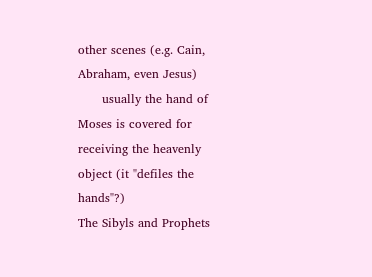other scenes (e.g. Cain, Abraham, even Jesus)
      usually the hand of Moses is covered for receiving the heavenly object (it "defiles the hands"?)
The Sibyls and Prophets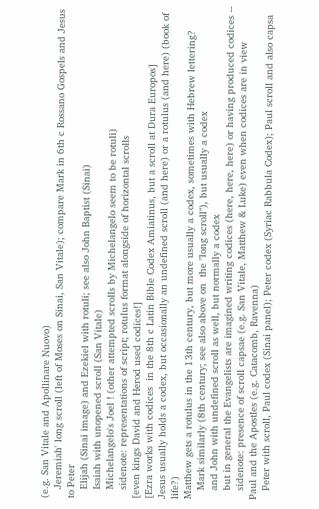(e.g. San Vitale and Apollinare Nuovo)
   Jeremiah' long scroll (left of Moses on Sinai, San Vitale); compare Mark in 6th c Rossano Gospels and Jesus to Peter
   Elijah (Sinai image) and Ezekiel with rotuli; see also John Baptist (Sinai)
   Isaiah with unopened scroll (San Vitale)
   Michelangelo's Joel ! (other attempted scrolls by Michelangelo seem to be rotuli)
   sidenote: representations of script; rotulus format alongside of horizontal scrolls
[even kings David and Herod used codices!]
[Ezra works with codices  in the 8th c Latin Bible Codex Amiatinus, but a scroll at Dura Europos]
Jesus usually holds a codex, but occasionally an undefined scroll (and here) or a rotulus (and here) (book of life?)
Matthew gets a rotulus in the 13th century, but more usually a codex, sometimes with Hebrew lettering?
   Mark similarly (8th century; see also above on  the "long scroll"), but usually a codex
   and John with undefined scroll as well, but normally a codex
   but in general the Evangelists are imagined writing codices (here, here, here) or having produced codices --
   sidenote: presence of scroll capsae (e.g. San Vitale, Matthew & Luke) even when codices are in view
Paul and the Apostles (e.g. Catacomb, Ravenna)
   Peter with scroll, Paul codex (Sinai panel); Peter codex (Syriac Rabbula Codex); Paul scroll and also capsa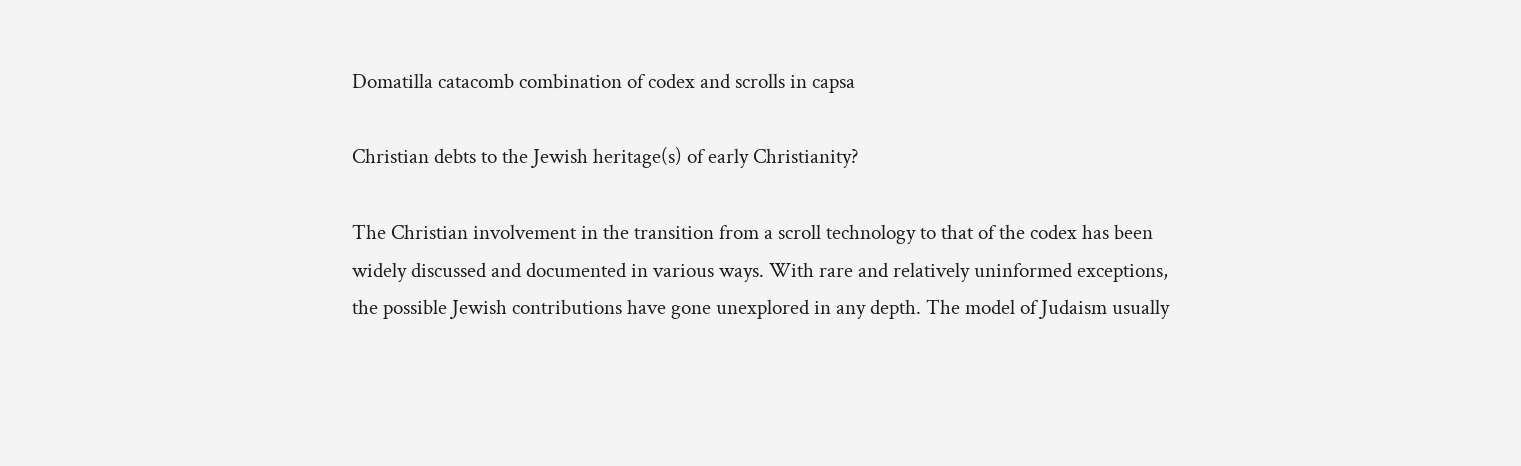Domatilla catacomb combination of codex and scrolls in capsa

Christian debts to the Jewish heritage(s) of early Christianity?

The Christian involvement in the transition from a scroll technology to that of the codex has been widely discussed and documented in various ways. With rare and relatively uninformed exceptions, the possible Jewish contributions have gone unexplored in any depth. The model of Judaism usually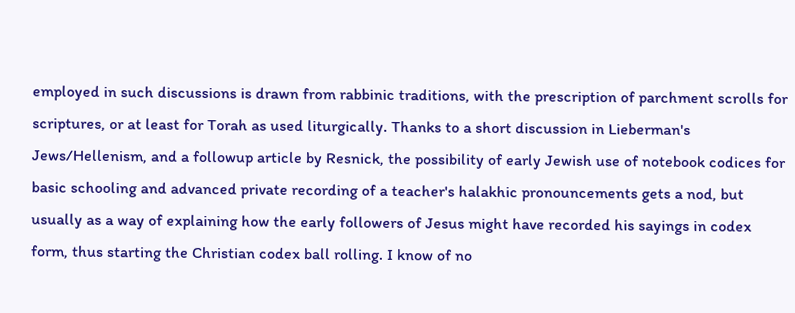employed in such discussions is drawn from rabbinic traditions, with the prescription of parchment scrolls for scriptures, or at least for Torah as used liturgically. Thanks to a short discussion in Lieberman's Jews/Hellenism, and a followup article by Resnick, the possibility of early Jewish use of notebook codices for basic schooling and advanced private recording of a teacher's halakhic pronouncements gets a nod, but usually as a way of explaining how the early followers of Jesus might have recorded his sayings in codex form, thus starting the Christian codex ball rolling. I know of no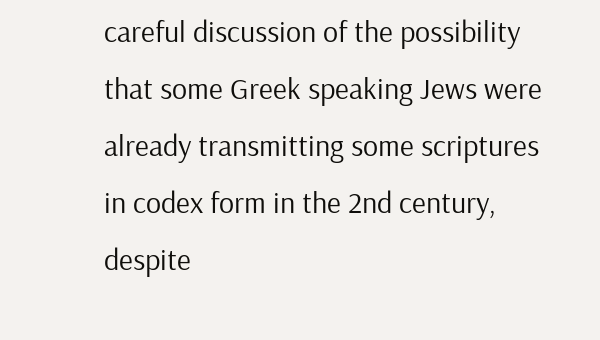careful discussion of the possibility that some Greek speaking Jews were already transmitting some scriptures in codex form in the 2nd century, despite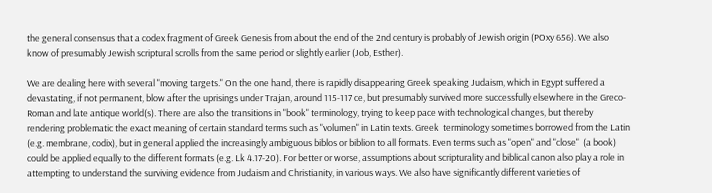the general consensus that a codex fragment of Greek Genesis from about the end of the 2nd century is probably of Jewish origin (POxy 656). We also know of presumably Jewish scriptural scrolls from the same period or slightly earlier (Job, Esther).

We are dealing here with several "moving targets." On the one hand, there is rapidly disappearing Greek speaking Judaism, which in Egypt suffered a devastating, if not permanent, blow after the uprisings under Trajan, around 115-117 ce, but presumably survived more successfully elsewhere in the Greco-Roman and late antique world(s). There are also the transitions in "book" terminology, trying to keep pace with technological changes, but thereby rendering problematic the exact meaning of certain standard terms such as "volumen" in Latin texts. Greek  terminology sometimes borrowed from the Latin (e.g. membrane, codix), but in general applied the increasingly ambiguous biblos or biblion to all formats. Even terms such as "open" and "close"  (a book) could be applied equally to the different formats (e.g. Lk 4.17-20). For better or worse, assumptions about scripturality and biblical canon also play a role in attempting to understand the surviving evidence from Judaism and Christianity, in various ways. We also have significantly different varieties of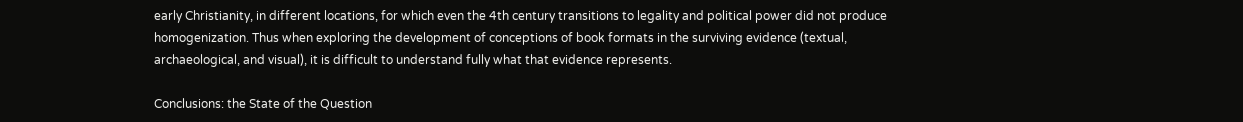early Christianity, in different locations, for which even the 4th century transitions to legality and political power did not produce homogenization. Thus when exploring the development of conceptions of book formats in the surviving evidence (textual, archaeological, and visual), it is difficult to understand fully what that evidence represents.

Conclusions: the State of the Question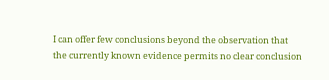I can offer few conclusions beyond the observation that the currently known evidence permits no clear conclusion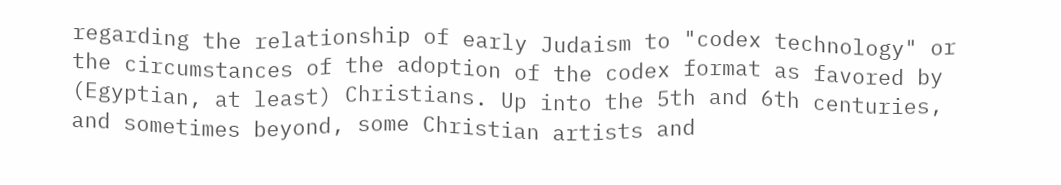regarding the relationship of early Judaism to "codex technology" or the circumstances of the adoption of the codex format as favored by (Egyptian, at least) Christians. Up into the 5th and 6th centuries, and sometimes beyond, some Christian artists and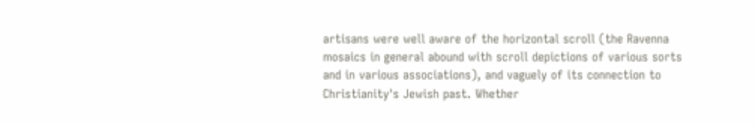artisans were well aware of the horizontal scroll (the Ravenna mosaics in general abound with scroll depictions of various sorts and in various associations), and vaguely of its connection to Christianity's Jewish past. Whether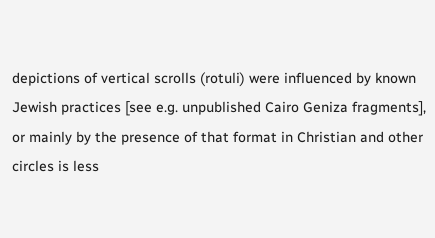depictions of vertical scrolls (rotuli) were influenced by known Jewish practices [see e.g. unpublished Cairo Geniza fragments], or mainly by the presence of that format in Christian and other circles is less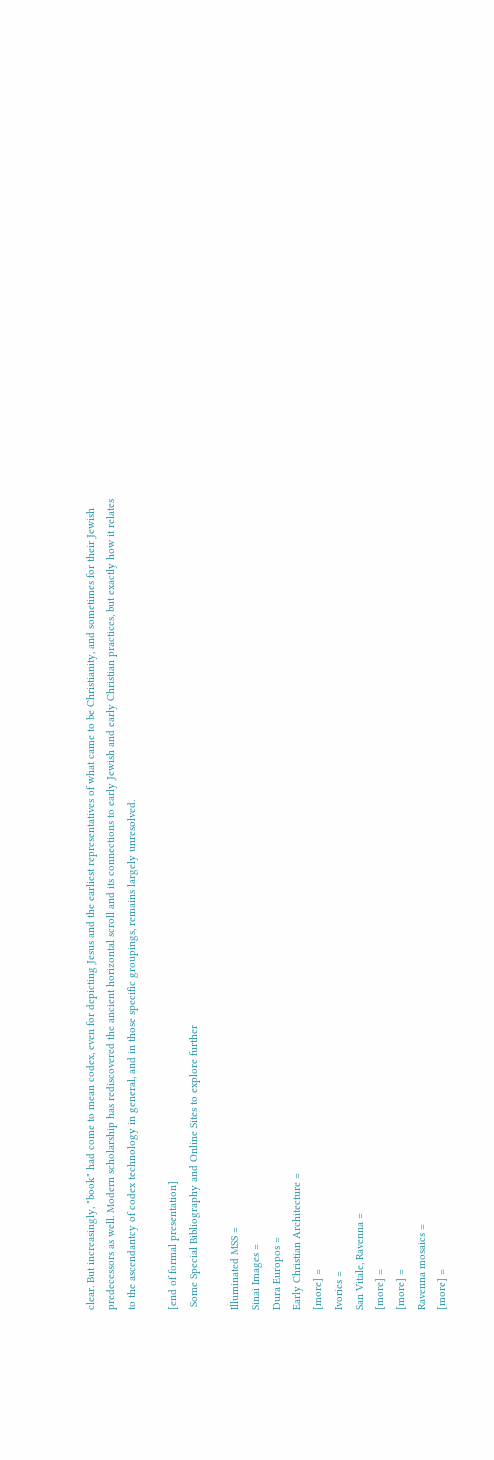clear. But increasingly, "book" had come to mean codex, even for depicting Jesus and the earliest representatives of what came to be Christianity, and sometimes for their Jewish predecessors as well. Modern scholarship has rediscovered the ancient horizontal scroll and its connections to early Jewish and early Christian practices, but exactly how it relates to the ascendantcy of codex technology in general, and in those specific groupings, remains largely unresolved.

[end of formal presentation]
 Some Special Bibliography and Online Sites to explore further

Illuminated MSS =
Sinai Images =
Dura Europos =
Early Christian Architecture =
[more] =
Ivories =
San Vitale, Ravenna =
[more] =
[more] =
Ravenna mosaics =
[more] =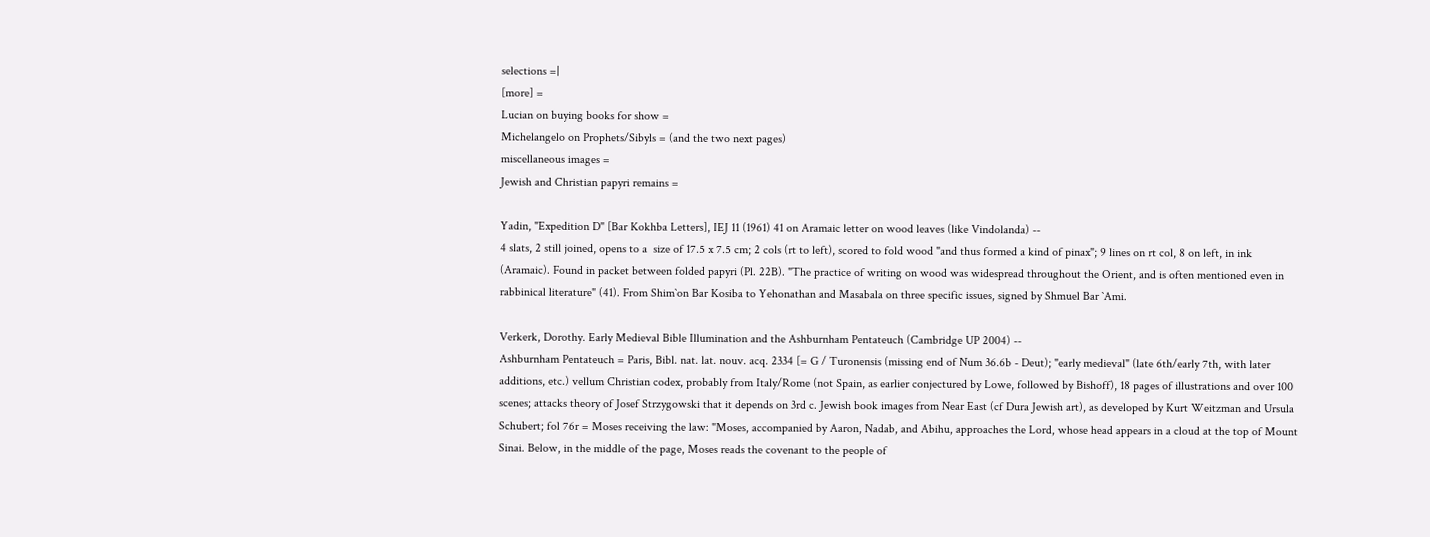selections =|
[more] =
Lucian on buying books for show =
Michelangelo on Prophets/Sibyls = (and the two next pages)
miscellaneous images =
Jewish and Christian papyri remains =

Yadin, "Expedition D" [Bar Kokhba Letters], IEJ 11 (1961) 41 on Aramaic letter on wood leaves (like Vindolanda) --
4 slats, 2 still joined, opens to a  size of 17.5 x 7.5 cm; 2 cols (rt to left), scored to fold wood "and thus formed a kind of pinax"; 9 lines on rt col, 8 on left, in ink (Aramaic). Found in packet between folded papyri (Pl. 22B). "The practice of writing on wood was widespread throughout the Orient, and is often mentioned even in rabbinical literature" (41). From Shim`on Bar Kosiba to Yehonathan and Masabala on three specific issues, signed by Shmuel Bar `Ami.

Verkerk, Dorothy. Early Medieval Bible Illumination and the Ashburnham Pentateuch (Cambridge UP 2004) --
Ashburnham Pentateuch = Paris, Bibl. nat. lat. nouv. acq. 2334 [= G / Turonensis (missing end of Num 36.6b - Deut); "early medieval" (late 6th/early 7th, with later additions, etc.) vellum Christian codex, probably from Italy/Rome (not Spain, as earlier conjectured by Lowe, followed by Bishoff), 18 pages of illustrations and over 100 scenes; attacks theory of Josef Strzygowski that it depends on 3rd c. Jewish book images from Near East (cf Dura Jewish art), as developed by Kurt Weitzman and Ursula Schubert; fol 76r = Moses receiving the law: "Moses, accompanied by Aaron, Nadab, and Abihu, approaches the Lord, whose head appears in a cloud at the top of Mount Sinai. Below, in the middle of the page, Moses reads the covenant to the people of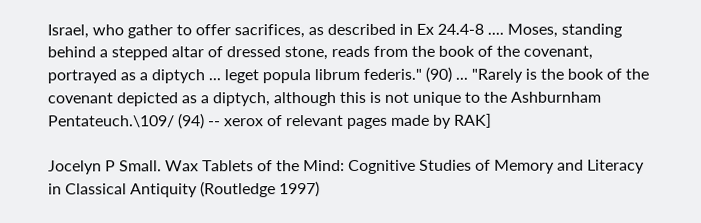Israel, who gather to offer sacrifices, as described in Ex 24.4-8 .... Moses, standing behind a stepped altar of dressed stone, reads from the book of the covenant, portrayed as a diptych ... leget popula librum federis." (90) ... "Rarely is the book of the covenant depicted as a diptych, although this is not unique to the Ashburnham Pentateuch.\109/ (94) -- xerox of relevant pages made by RAK]

Jocelyn P Small. Wax Tablets of the Mind: Cognitive Studies of Memory and Literacy in Classical Antiquity (Routledge 1997)